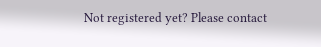Not registered yet? Please contact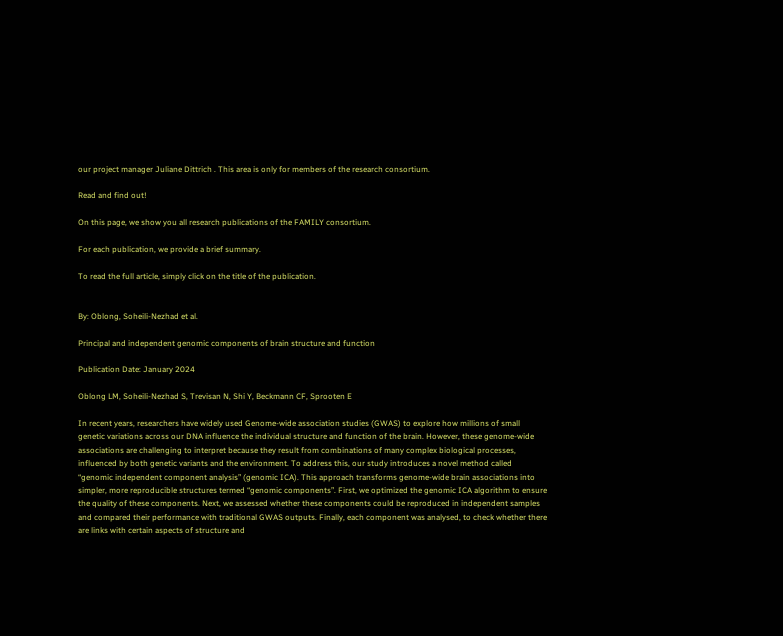our project manager Juliane Dittrich . This area is only for members of the research consortium.

Read and find out!

On this page, we show you all research publications of the FAMILY consortium.

For each publication, we provide a brief summary.

To read the full article, simply click on the title of the publication.


By: Oblong, Soheili-Nezhad et al.

Principal and independent genomic components of brain structure and function

Publication Date: January 2024

Oblong LM, Soheili-Nezhad S, Trevisan N, Shi Y, Beckmann CF, Sprooten E

In recent years, researchers have widely used Genome-wide association studies (GWAS) to explore how millions of small genetic variations across our DNA influence the individual structure and function of the brain. However, these genome-wide associations are challenging to interpret because they result from combinations of many complex biological processes, influenced by both genetic variants and the environment. To address this, our study introduces a novel method called “genomic independent component analysis” (genomic ICA). This approach transforms genome-wide brain associations into simpler, more reproducible structures termed “genomic components”. First, we optimized the genomic ICA algorithm to ensure the quality of these components. Next, we assessed whether these components could be reproduced in independent samples and compared their performance with traditional GWAS outputs. Finally, each component was analysed, to check whether there are links with certain aspects of structure and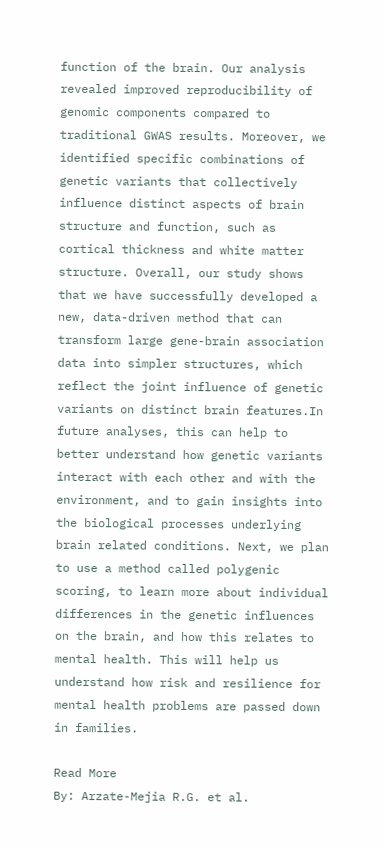function of the brain. Our analysis revealed improved reproducibility of genomic components compared to traditional GWAS results. Moreover, we identified specific combinations of genetic variants that collectively influence distinct aspects of brain structure and function, such as cortical thickness and white matter structure. Overall, our study shows that we have successfully developed a new, data-driven method that can transform large gene-brain association data into simpler structures, which reflect the joint influence of genetic variants on distinct brain features.In future analyses, this can help to better understand how genetic variants interact with each other and with the environment, and to gain insights into the biological processes underlying brain related conditions. Next, we plan to use a method called polygenic scoring, to learn more about individual differences in the genetic influences on the brain, and how this relates to mental health. This will help us understand how risk and resilience for mental health problems are passed down in families.

Read More
By: Arzate-Mejia R.G. et al.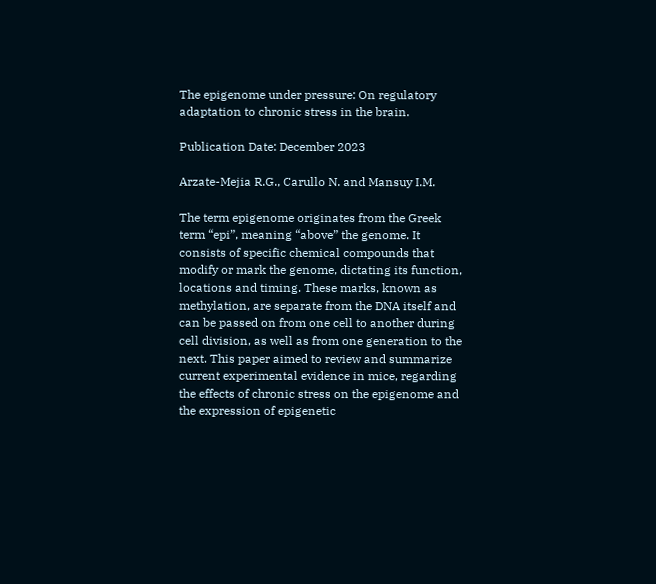The epigenome under pressure: On regulatory adaptation to chronic stress in the brain.

Publication Date: December 2023

Arzate-Mejia R.G., Carullo N. and Mansuy I.M.

The term epigenome originates from the Greek term “epi”, meaning “above” the genome. It consists of specific chemical compounds that modify or mark the genome, dictating its function, locations and timing. These marks, known as methylation, are separate from the DNA itself and can be passed on from one cell to another during cell division, as well as from one generation to the next. This paper aimed to review and summarize current experimental evidence in mice, regarding the effects of chronic stress on the epigenome and the expression of epigenetic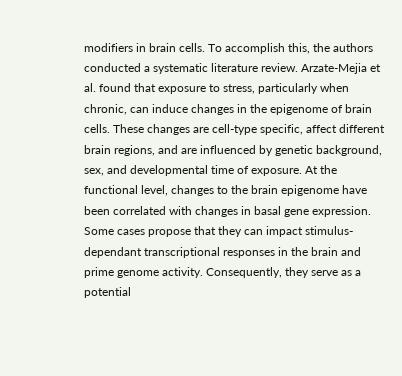modifiers in brain cells. To accomplish this, the authors conducted a systematic literature review. Arzate-Mejia et al. found that exposure to stress, particularly when chronic, can induce changes in the epigenome of brain cells. These changes are cell-type specific, affect different brain regions, and are influenced by genetic background, sex, and developmental time of exposure. At the functional level, changes to the brain epigenome have been correlated with changes in basal gene expression. Some cases propose that they can impact stimulus-dependant transcriptional responses in the brain and prime genome activity. Consequently, they serve as a potential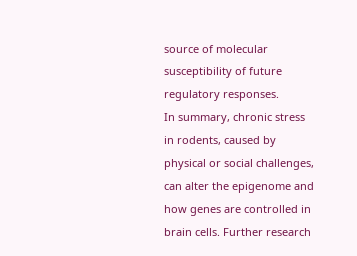source of molecular susceptibility of future regulatory responses.
In summary, chronic stress in rodents, caused by physical or social challenges, can alter the epigenome and how genes are controlled in brain cells. Further research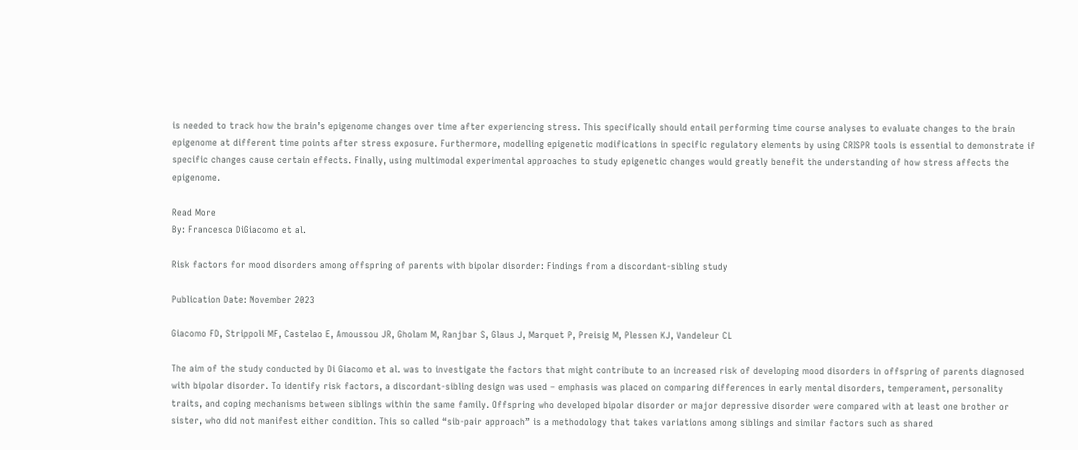is needed to track how the brain’s epigenome changes over time after experiencing stress. This specifically should entail performing time course analyses to evaluate changes to the brain epigenome at different time points after stress exposure. Furthermore, modelling epigenetic modifications in specific regulatory elements by using CRISPR tools is essential to demonstrate if specific changes cause certain effects. Finally, using multimodal experimental approaches to study epigenetic changes would greatly benefit the understanding of how stress affects the epigenome.

Read More
By: Francesca DiGiacomo et al.

Risk factors for mood disorders among offspring of parents with bipolar disorder: Findings from a discordant-sibling study

Publication Date: November 2023

Giacomo FD, Strippoli MF, Castelao E, Amoussou JR, Gholam M, Ranjbar S, Glaus J, Marquet P, Preisig M, Plessen KJ, Vandeleur CL

The aim of the study conducted by Di Giacomo et al. was to investigate the factors that might contribute to an increased risk of developing mood disorders in offspring of parents diagnosed with bipolar disorder. To identify risk factors, a discordant-sibling design was used – emphasis was placed on comparing differences in early mental disorders, temperament, personality traits, and coping mechanisms between siblings within the same family. Offspring who developed bipolar disorder or major depressive disorder were compared with at least one brother or sister, who did not manifest either condition. This so called “sib-pair approach” is a methodology that takes variations among siblings and similar factors such as shared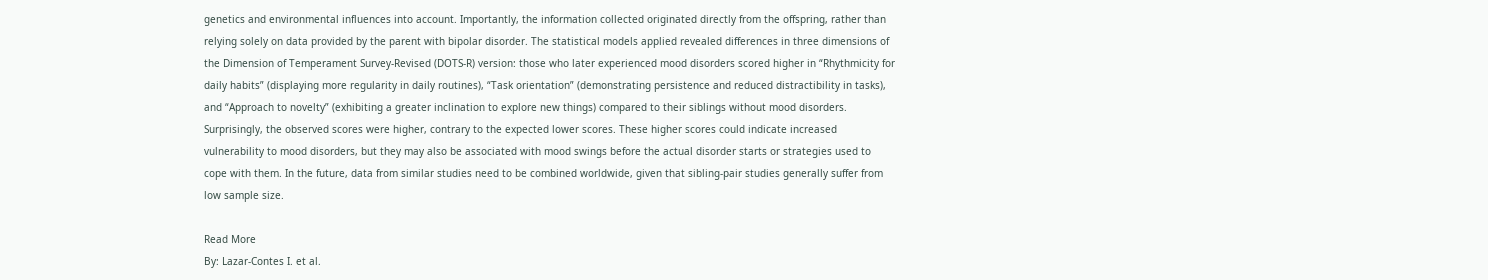genetics and environmental influences into account. Importantly, the information collected originated directly from the offspring, rather than relying solely on data provided by the parent with bipolar disorder. The statistical models applied revealed differences in three dimensions of the Dimension of Temperament Survey-Revised (DOTS-R) version: those who later experienced mood disorders scored higher in “Rhythmicity for daily habits” (displaying more regularity in daily routines), “Task orientation” (demonstrating persistence and reduced distractibility in tasks), and “Approach to novelty” (exhibiting a greater inclination to explore new things) compared to their siblings without mood disorders. Surprisingly, the observed scores were higher, contrary to the expected lower scores. These higher scores could indicate increased vulnerability to mood disorders, but they may also be associated with mood swings before the actual disorder starts or strategies used to cope with them. In the future, data from similar studies need to be combined worldwide, given that sibling-pair studies generally suffer from low sample size.

Read More
By: Lazar-Contes I. et al.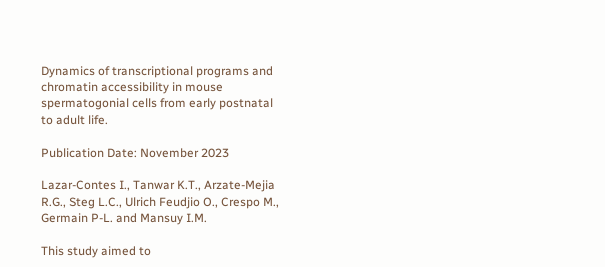Dynamics of transcriptional programs and chromatin accessibility in mouse spermatogonial cells from early postnatal to adult life.

Publication Date: November 2023

Lazar-Contes I., Tanwar K.T., Arzate-Mejia R.G., Steg L.C., Ulrich Feudjio O., Crespo M., Germain P-L. and Mansuy I.M.

This study aimed to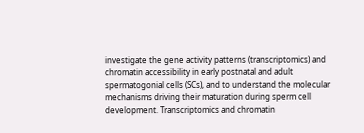investigate the gene activity patterns (transcriptomics) and chromatin accessibility in early postnatal and adult spermatogonial cells (SCs), and to understand the molecular mechanisms driving their maturation during sperm cell development. Transcriptomics and chromatin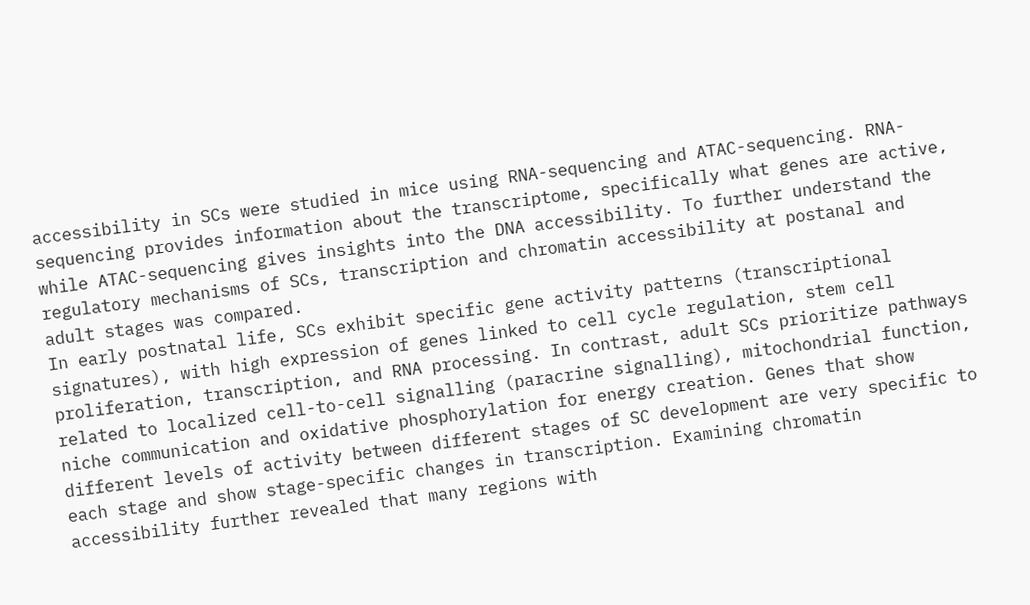accessibility in SCs were studied in mice using RNA-sequencing and ATAC-sequencing. RNA-sequencing provides information about the transcriptome, specifically what genes are active, while ATAC-sequencing gives insights into the DNA accessibility. To further understand the regulatory mechanisms of SCs, transcription and chromatin accessibility at postanal and adult stages was compared.
In early postnatal life, SCs exhibit specific gene activity patterns (transcriptional signatures), with high expression of genes linked to cell cycle regulation, stem cell proliferation, transcription, and RNA processing. In contrast, adult SCs prioritize pathways related to localized cell-to-cell signalling (paracrine signalling), mitochondrial function, niche communication and oxidative phosphorylation for energy creation. Genes that show different levels of activity between different stages of SC development are very specific to each stage and show stage-specific changes in transcription. Examining chromatin accessibility further revealed that many regions with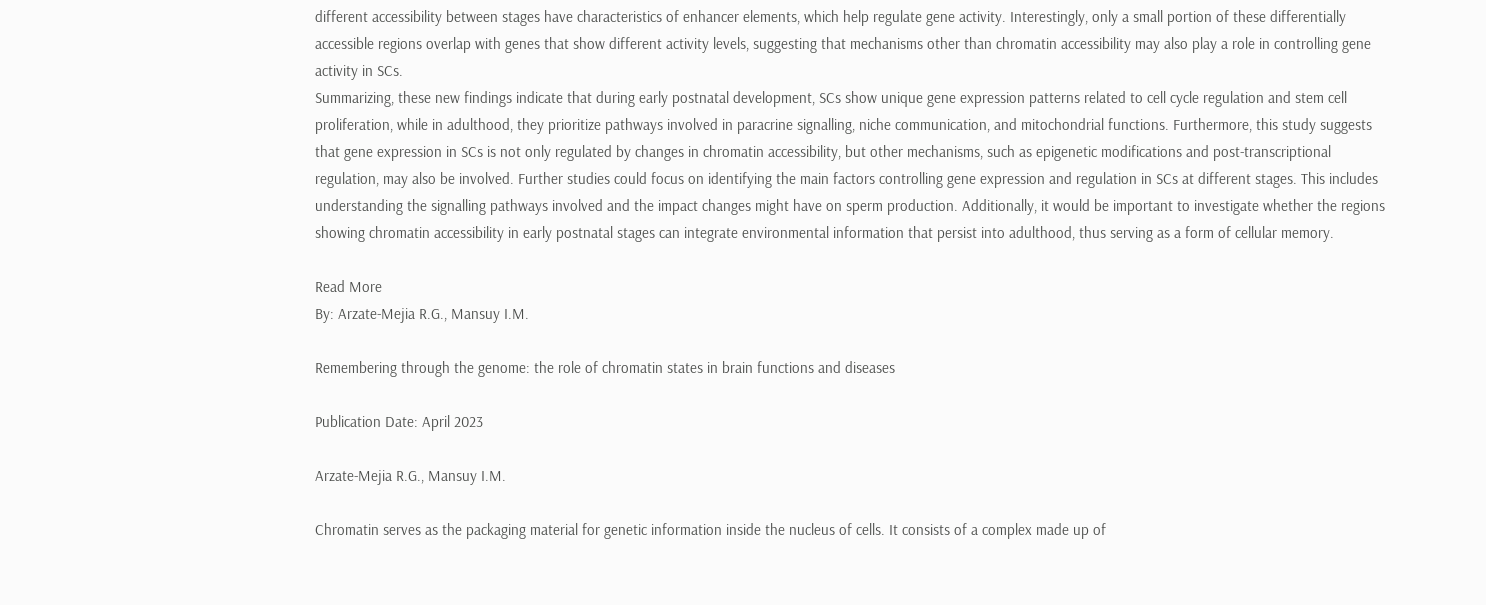different accessibility between stages have characteristics of enhancer elements, which help regulate gene activity. Interestingly, only a small portion of these differentially accessible regions overlap with genes that show different activity levels, suggesting that mechanisms other than chromatin accessibility may also play a role in controlling gene activity in SCs.
Summarizing, these new findings indicate that during early postnatal development, SCs show unique gene expression patterns related to cell cycle regulation and stem cell proliferation, while in adulthood, they prioritize pathways involved in paracrine signalling, niche communication, and mitochondrial functions. Furthermore, this study suggests that gene expression in SCs is not only regulated by changes in chromatin accessibility, but other mechanisms, such as epigenetic modifications and post-transcriptional regulation, may also be involved. Further studies could focus on identifying the main factors controlling gene expression and regulation in SCs at different stages. This includes understanding the signalling pathways involved and the impact changes might have on sperm production. Additionally, it would be important to investigate whether the regions showing chromatin accessibility in early postnatal stages can integrate environmental information that persist into adulthood, thus serving as a form of cellular memory.

Read More
By: Arzate-Mejia R.G., Mansuy I.M.

Remembering through the genome: the role of chromatin states in brain functions and diseases

Publication Date: April 2023

Arzate-Mejia R.G., Mansuy I.M.

Chromatin serves as the packaging material for genetic information inside the nucleus of cells. It consists of a complex made up of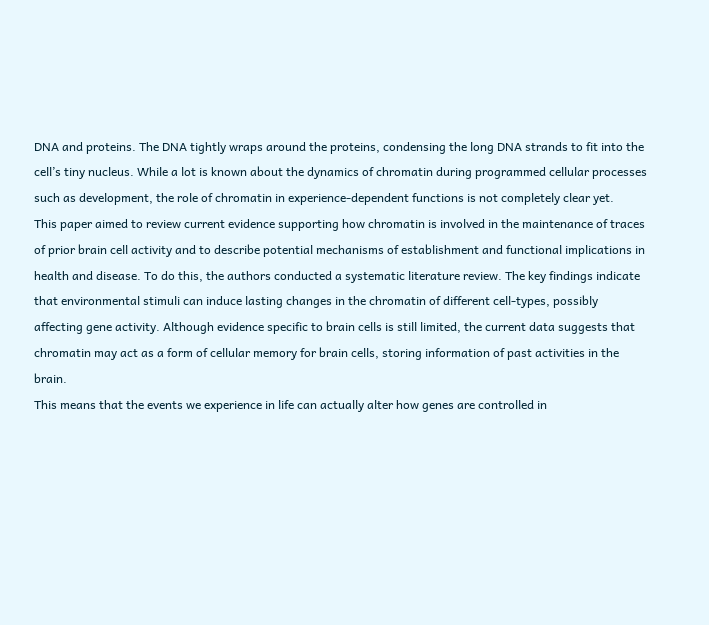DNA and proteins. The DNA tightly wraps around the proteins, condensing the long DNA strands to fit into the cell’s tiny nucleus. While a lot is known about the dynamics of chromatin during programmed cellular processes such as development, the role of chromatin in experience-dependent functions is not completely clear yet.
This paper aimed to review current evidence supporting how chromatin is involved in the maintenance of traces of prior brain cell activity and to describe potential mechanisms of establishment and functional implications in health and disease. To do this, the authors conducted a systematic literature review. The key findings indicate that environmental stimuli can induce lasting changes in the chromatin of different cell-types, possibly affecting gene activity. Although evidence specific to brain cells is still limited, the current data suggests that chromatin may act as a form of cellular memory for brain cells, storing information of past activities in the brain.
This means that the events we experience in life can actually alter how genes are controlled in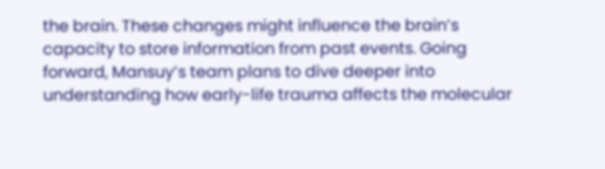the brain. These changes might influence the brain’s capacity to store information from past events. Going forward, Mansuy’s team plans to dive deeper into understanding how early-life trauma affects the molecular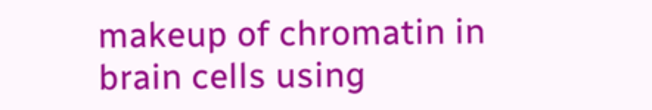makeup of chromatin in brain cells using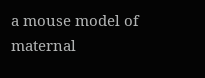a mouse model of maternal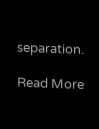separation.

Read More